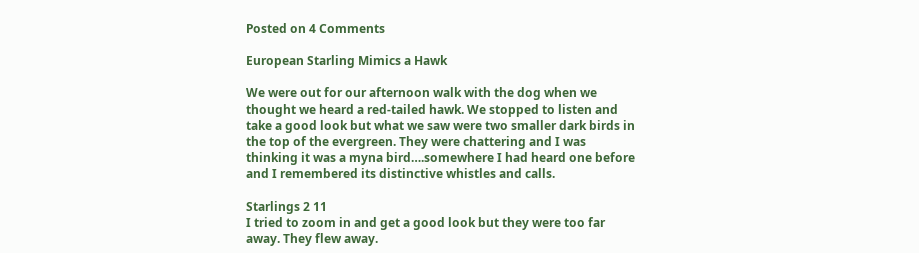Posted on 4 Comments

European Starling Mimics a Hawk

We were out for our afternoon walk with the dog when we thought we heard a red-tailed hawk. We stopped to listen and take a good look but what we saw were two smaller dark birds in the top of the evergreen. They were chattering and I was thinking it was a myna bird….somewhere I had heard one before and I remembered its distinctive whistles and calls.

Starlings 2 11
I tried to zoom in and get a good look but they were too far away. They flew away.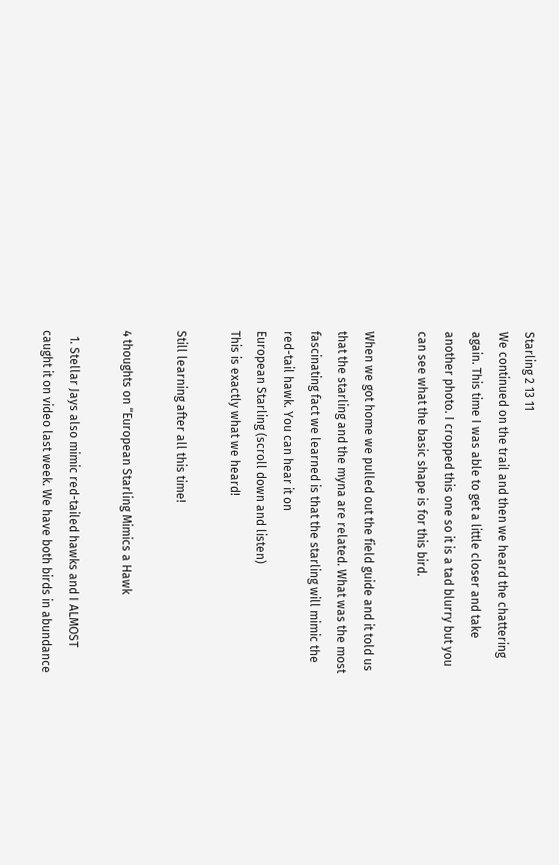Starling 2 13 11
We continued on the trail and then we heard the chattering again. This time I was able to get a little closer and take another photo. I cropped this one so it is a tad blurry but you can see what the basic shape is for this bird.

When we got home we pulled out the field guide and it told us that the starling and the myna are related. What was the most fascinating fact we learned is that the starling will mimic the red-tail hawk. You can hear it on
European Starling (scroll down and listen)
This is exactly what we heard!

Still learning after all this time!

4 thoughts on “European Starling Mimics a Hawk

  1. Stellar Jays also mimic red-tailed hawks and I ALMOST caught it on video last week. We have both birds in abundance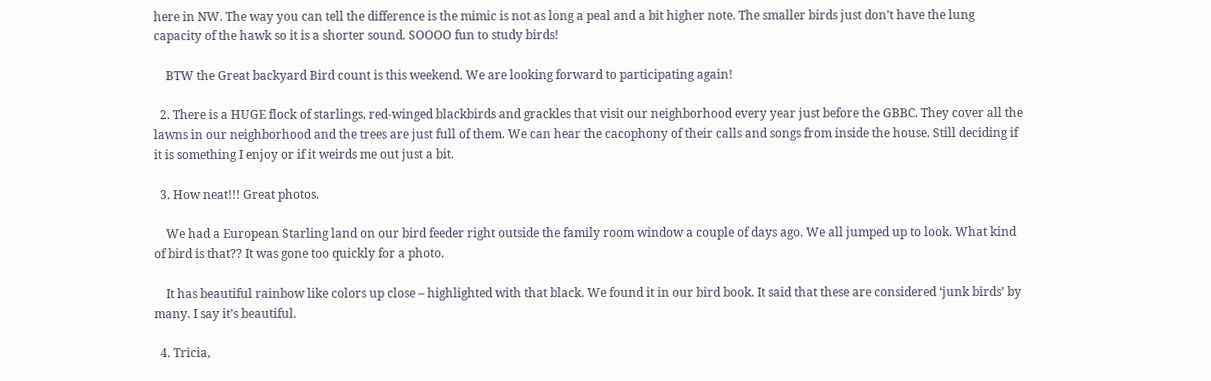here in NW. The way you can tell the difference is the mimic is not as long a peal and a bit higher note. The smaller birds just don’t have the lung capacity of the hawk so it is a shorter sound. SOOOO fun to study birds!

    BTW the Great backyard Bird count is this weekend. We are looking forward to participating again!

  2. There is a HUGE flock of starlings, red-winged blackbirds and grackles that visit our neighborhood every year just before the GBBC. They cover all the lawns in our neighborhood and the trees are just full of them. We can hear the cacophony of their calls and songs from inside the house. Still deciding if it is something I enjoy or if it weirds me out just a bit.

  3. How neat!!! Great photos.

    We had a European Starling land on our bird feeder right outside the family room window a couple of days ago. We all jumped up to look. What kind of bird is that?? It was gone too quickly for a photo.

    It has beautiful rainbow like colors up close – highlighted with that black. We found it in our bird book. It said that these are considered ‘junk birds’ by many. I say it’s beautiful.

  4. Tricia,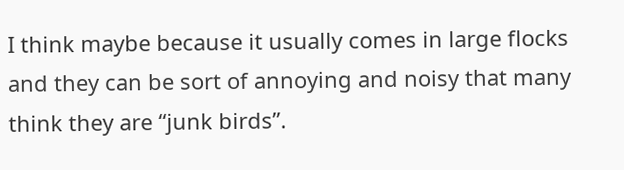I think maybe because it usually comes in large flocks and they can be sort of annoying and noisy that many think they are “junk birds”.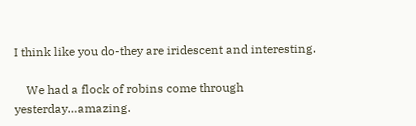I think like you do-they are iridescent and interesting.

    We had a flock of robins come through yesterday…amazing.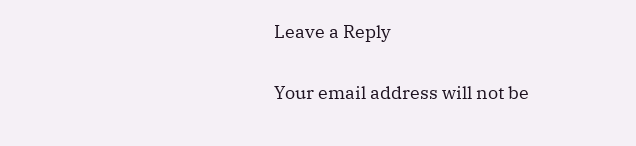Leave a Reply

Your email address will not be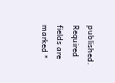published. Required fields are marked *